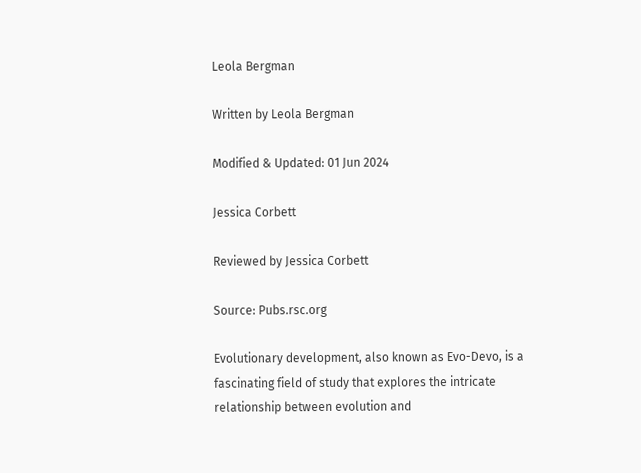Leola Bergman

Written by Leola Bergman

Modified & Updated: 01 Jun 2024

Jessica Corbett

Reviewed by Jessica Corbett

Source: Pubs.rsc.org

Evolutionary development, also known as Evo-Devo, is a fascinating field of study that explores the intricate relationship between evolution and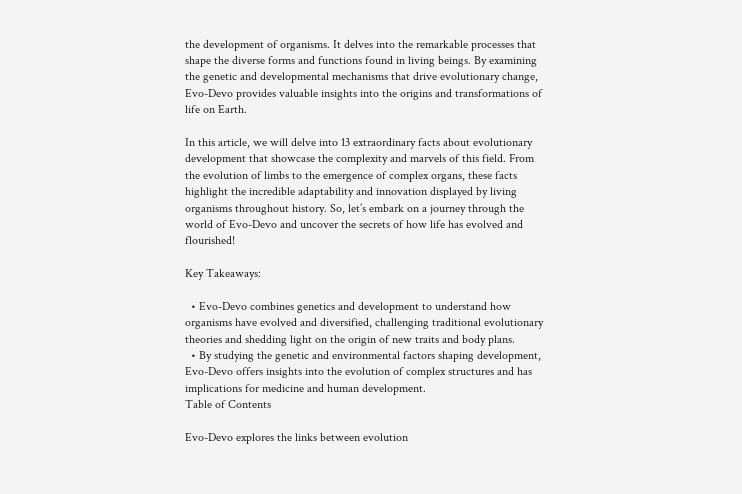the development of organisms. It delves into the remarkable processes that shape the diverse forms and functions found in living beings. By examining the genetic and developmental mechanisms that drive evolutionary change, Evo-Devo provides valuable insights into the origins and transformations of life on Earth.

In this article, we will delve into 13 extraordinary facts about evolutionary development that showcase the complexity and marvels of this field. From the evolution of limbs to the emergence of complex organs, these facts highlight the incredible adaptability and innovation displayed by living organisms throughout history. So, let’s embark on a journey through the world of Evo-Devo and uncover the secrets of how life has evolved and flourished!

Key Takeaways:

  • Evo-Devo combines genetics and development to understand how organisms have evolved and diversified, challenging traditional evolutionary theories and shedding light on the origin of new traits and body plans.
  • By studying the genetic and environmental factors shaping development, Evo-Devo offers insights into the evolution of complex structures and has implications for medicine and human development.
Table of Contents

Evo-Devo explores the links between evolution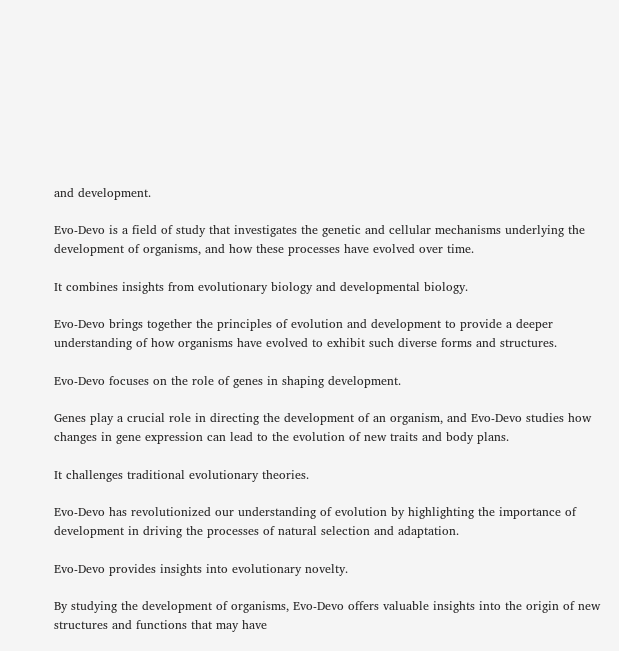and development.

Evo-Devo is a field of study that investigates the genetic and cellular mechanisms underlying the development of organisms, and how these processes have evolved over time.

It combines insights from evolutionary biology and developmental biology.

Evo-Devo brings together the principles of evolution and development to provide a deeper understanding of how organisms have evolved to exhibit such diverse forms and structures.

Evo-Devo focuses on the role of genes in shaping development.

Genes play a crucial role in directing the development of an organism, and Evo-Devo studies how changes in gene expression can lead to the evolution of new traits and body plans.

It challenges traditional evolutionary theories.

Evo-Devo has revolutionized our understanding of evolution by highlighting the importance of development in driving the processes of natural selection and adaptation.

Evo-Devo provides insights into evolutionary novelty.

By studying the development of organisms, Evo-Devo offers valuable insights into the origin of new structures and functions that may have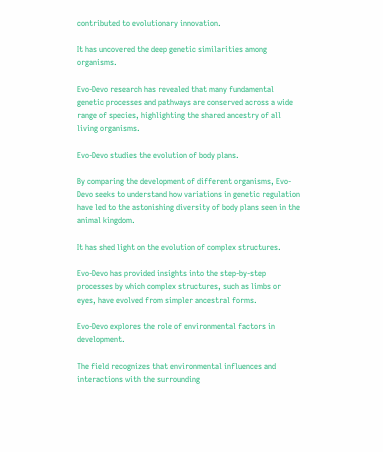contributed to evolutionary innovation.

It has uncovered the deep genetic similarities among organisms.

Evo-Devo research has revealed that many fundamental genetic processes and pathways are conserved across a wide range of species, highlighting the shared ancestry of all living organisms.

Evo-Devo studies the evolution of body plans.

By comparing the development of different organisms, Evo-Devo seeks to understand how variations in genetic regulation have led to the astonishing diversity of body plans seen in the animal kingdom.

It has shed light on the evolution of complex structures.

Evo-Devo has provided insights into the step-by-step processes by which complex structures, such as limbs or eyes, have evolved from simpler ancestral forms.

Evo-Devo explores the role of environmental factors in development.

The field recognizes that environmental influences and interactions with the surrounding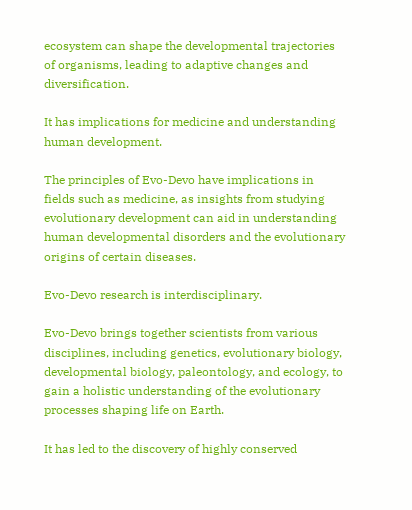ecosystem can shape the developmental trajectories of organisms, leading to adaptive changes and diversification.

It has implications for medicine and understanding human development.

The principles of Evo-Devo have implications in fields such as medicine, as insights from studying evolutionary development can aid in understanding human developmental disorders and the evolutionary origins of certain diseases.

Evo-Devo research is interdisciplinary.

Evo-Devo brings together scientists from various disciplines, including genetics, evolutionary biology, developmental biology, paleontology, and ecology, to gain a holistic understanding of the evolutionary processes shaping life on Earth.

It has led to the discovery of highly conserved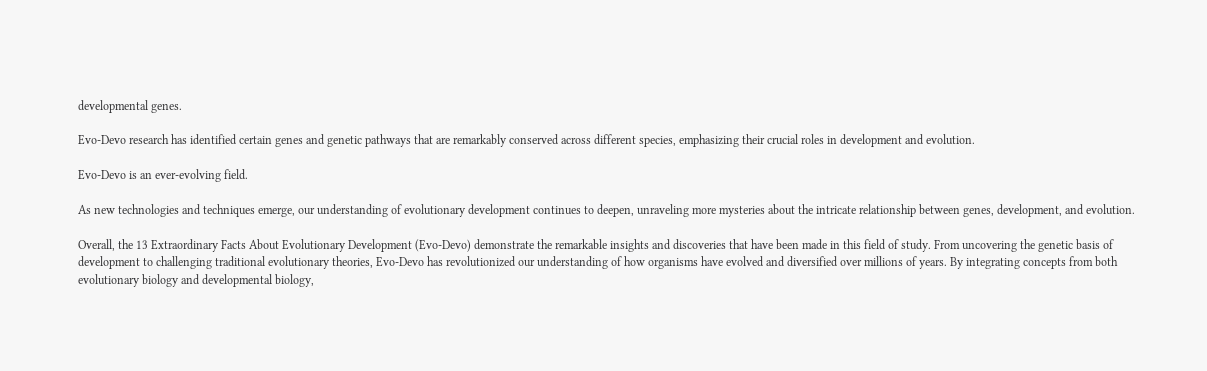developmental genes.

Evo-Devo research has identified certain genes and genetic pathways that are remarkably conserved across different species, emphasizing their crucial roles in development and evolution.

Evo-Devo is an ever-evolving field.

As new technologies and techniques emerge, our understanding of evolutionary development continues to deepen, unraveling more mysteries about the intricate relationship between genes, development, and evolution.

Overall, the 13 Extraordinary Facts About Evolutionary Development (Evo-Devo) demonstrate the remarkable insights and discoveries that have been made in this field of study. From uncovering the genetic basis of development to challenging traditional evolutionary theories, Evo-Devo has revolutionized our understanding of how organisms have evolved and diversified over millions of years. By integrating concepts from both evolutionary biology and developmental biology,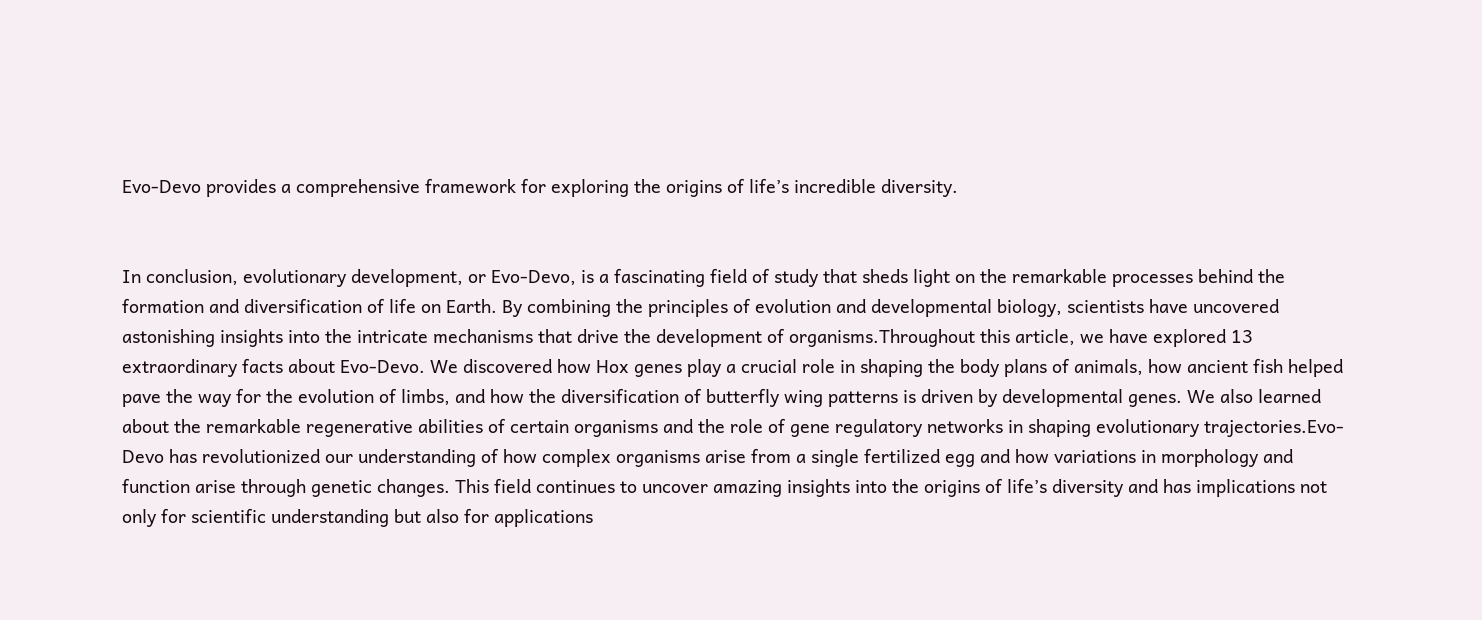Evo-Devo provides a comprehensive framework for exploring the origins of life’s incredible diversity.


In conclusion, evolutionary development, or Evo-Devo, is a fascinating field of study that sheds light on the remarkable processes behind the formation and diversification of life on Earth. By combining the principles of evolution and developmental biology, scientists have uncovered astonishing insights into the intricate mechanisms that drive the development of organisms.Throughout this article, we have explored 13 extraordinary facts about Evo-Devo. We discovered how Hox genes play a crucial role in shaping the body plans of animals, how ancient fish helped pave the way for the evolution of limbs, and how the diversification of butterfly wing patterns is driven by developmental genes. We also learned about the remarkable regenerative abilities of certain organisms and the role of gene regulatory networks in shaping evolutionary trajectories.Evo-Devo has revolutionized our understanding of how complex organisms arise from a single fertilized egg and how variations in morphology and function arise through genetic changes. This field continues to uncover amazing insights into the origins of life’s diversity and has implications not only for scientific understanding but also for applications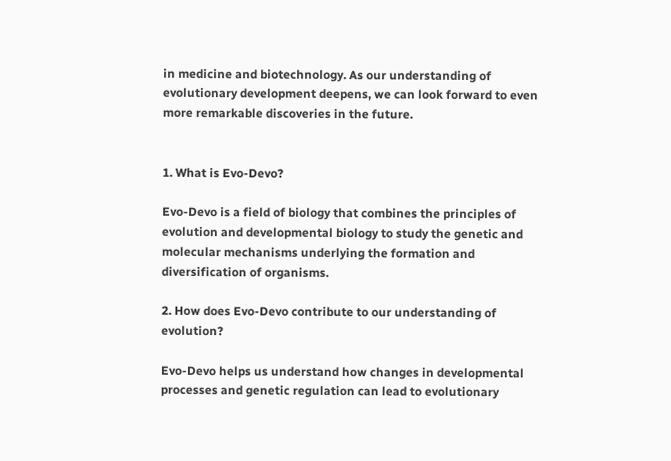in medicine and biotechnology. As our understanding of evolutionary development deepens, we can look forward to even more remarkable discoveries in the future.


1. What is Evo-Devo?

Evo-Devo is a field of biology that combines the principles of evolution and developmental biology to study the genetic and molecular mechanisms underlying the formation and diversification of organisms.

2. How does Evo-Devo contribute to our understanding of evolution?

Evo-Devo helps us understand how changes in developmental processes and genetic regulation can lead to evolutionary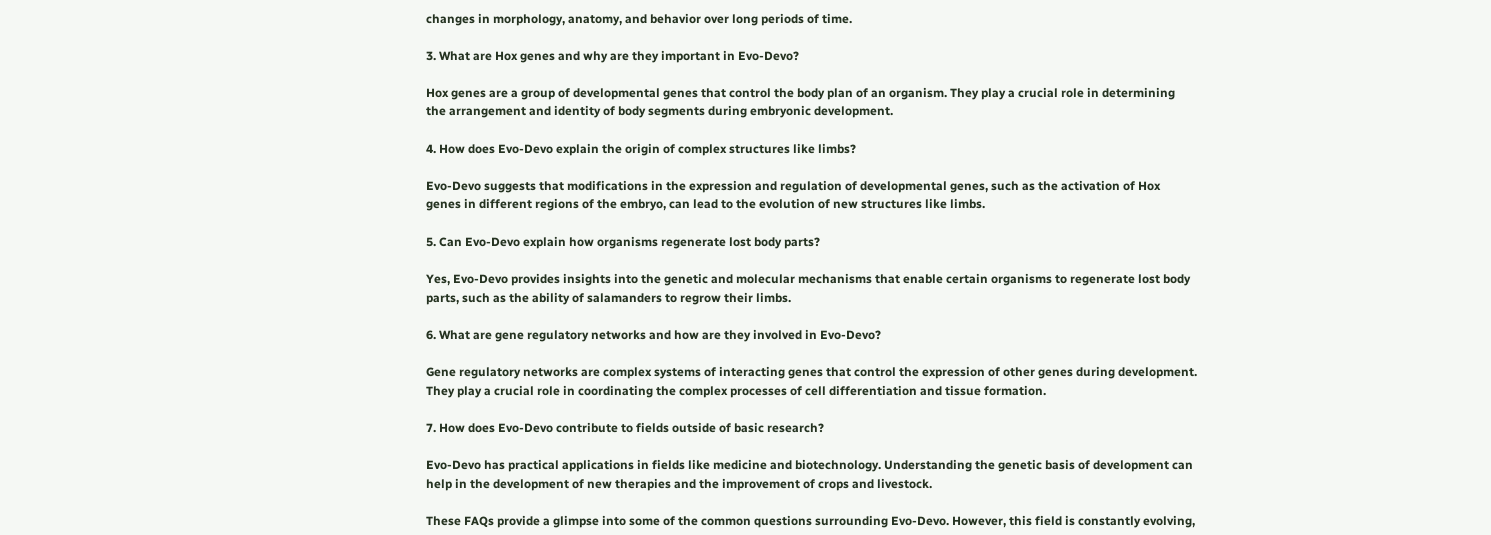changes in morphology, anatomy, and behavior over long periods of time.

3. What are Hox genes and why are they important in Evo-Devo?

Hox genes are a group of developmental genes that control the body plan of an organism. They play a crucial role in determining the arrangement and identity of body segments during embryonic development.

4. How does Evo-Devo explain the origin of complex structures like limbs?

Evo-Devo suggests that modifications in the expression and regulation of developmental genes, such as the activation of Hox genes in different regions of the embryo, can lead to the evolution of new structures like limbs.

5. Can Evo-Devo explain how organisms regenerate lost body parts?

Yes, Evo-Devo provides insights into the genetic and molecular mechanisms that enable certain organisms to regenerate lost body parts, such as the ability of salamanders to regrow their limbs.

6. What are gene regulatory networks and how are they involved in Evo-Devo?

Gene regulatory networks are complex systems of interacting genes that control the expression of other genes during development. They play a crucial role in coordinating the complex processes of cell differentiation and tissue formation.

7. How does Evo-Devo contribute to fields outside of basic research?

Evo-Devo has practical applications in fields like medicine and biotechnology. Understanding the genetic basis of development can help in the development of new therapies and the improvement of crops and livestock.

These FAQs provide a glimpse into some of the common questions surrounding Evo-Devo. However, this field is constantly evolving,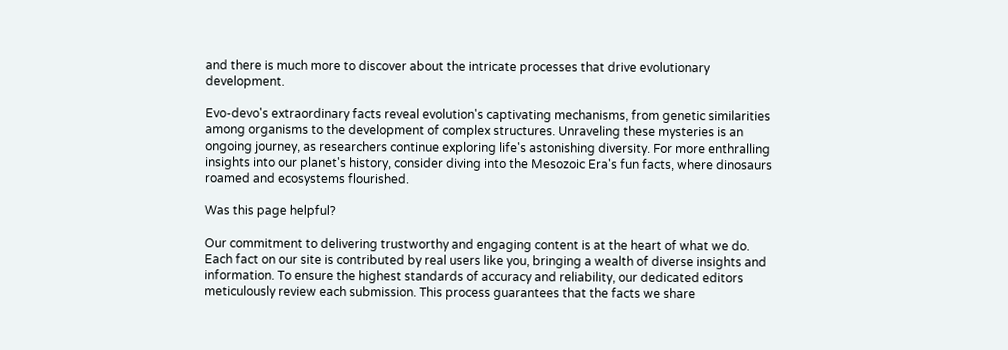and there is much more to discover about the intricate processes that drive evolutionary development.

Evo-devo's extraordinary facts reveal evolution's captivating mechanisms, from genetic similarities among organisms to the development of complex structures. Unraveling these mysteries is an ongoing journey, as researchers continue exploring life's astonishing diversity. For more enthralling insights into our planet's history, consider diving into the Mesozoic Era's fun facts, where dinosaurs roamed and ecosystems flourished.

Was this page helpful?

Our commitment to delivering trustworthy and engaging content is at the heart of what we do. Each fact on our site is contributed by real users like you, bringing a wealth of diverse insights and information. To ensure the highest standards of accuracy and reliability, our dedicated editors meticulously review each submission. This process guarantees that the facts we share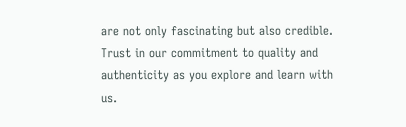are not only fascinating but also credible. Trust in our commitment to quality and authenticity as you explore and learn with us.